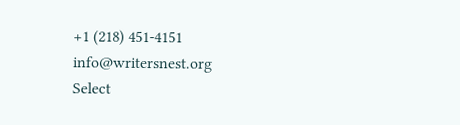+1 (218) 451-4151 info@writersnest.org
Select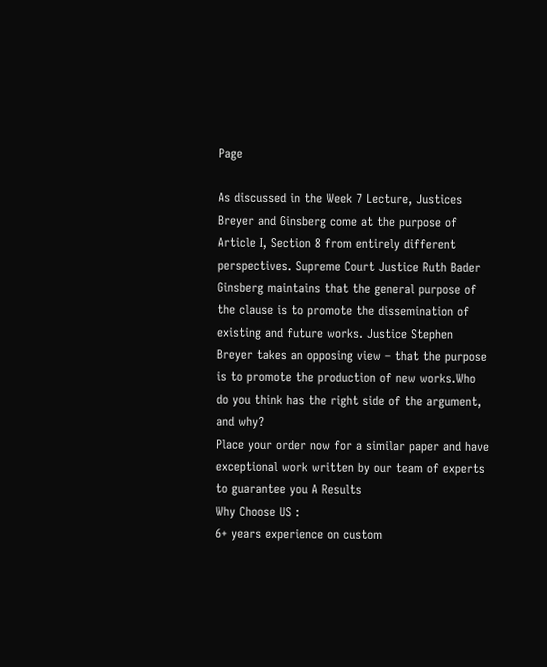Page

As discussed in the Week 7 Lecture, Justices Breyer and Ginsberg come at the purpose of Article I, Section 8 from entirely different perspectives. Supreme Court Justice Ruth Bader Ginsberg maintains that the general purpose of the clause is to promote the dissemination of existing and future works. Justice Stephen Breyer takes an opposing view – that the purpose is to promote the production of new works.Who do you think has the right side of the argument, and why?
Place your order now for a similar paper and have exceptional work written by our team of experts to guarantee you A Results
Why Choose US :
6+ years experience on custom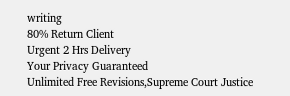writing
80% Return Client
Urgent 2 Hrs Delivery
Your Privacy Guaranteed
Unlimited Free Revisions,Supreme Court Justice